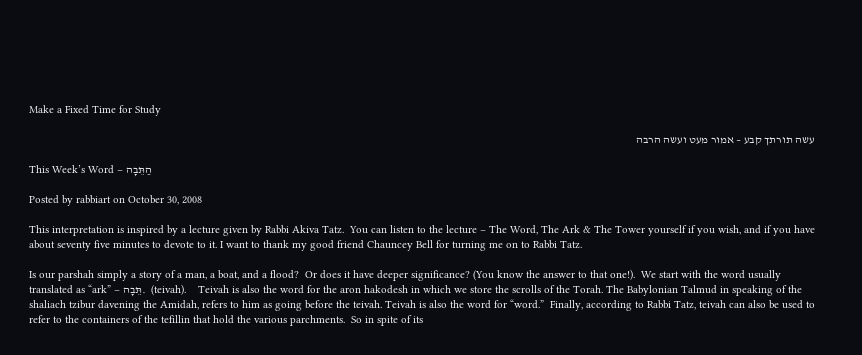Make a Fixed Time for Study

עשה תורתך קבע – אמור מעט ועשה הרבה

This Week’s Word – הַתֵּבָה

Posted by rabbiart on October 30, 2008

This interpretation is inspired by a lecture given by Rabbi Akiva Tatz.  You can listen to the lecture – The Word, The Ark & The Tower yourself if you wish, and if you have about seventy five minutes to devote to it. I want to thank my good friend Chauncey Bell for turning me on to Rabbi Tatz.

Is our parshah simply a story of a man, a boat, and a flood?  Or does it have deeper significance? (You know the answer to that one!).  We start with the word usually translated as “ark” – תֵּבָה.  (teivah).    Teivah is also the word for the aron hakodesh in which we store the scrolls of the Torah. The Babylonian Talmud in speaking of the shaliach tzibur davening the Amidah, refers to him as going before the teivah. Teivah is also the word for “word.”  Finally, according to Rabbi Tatz, teivah can also be used to refer to the containers of the tefillin that hold the various parchments.  So in spite of its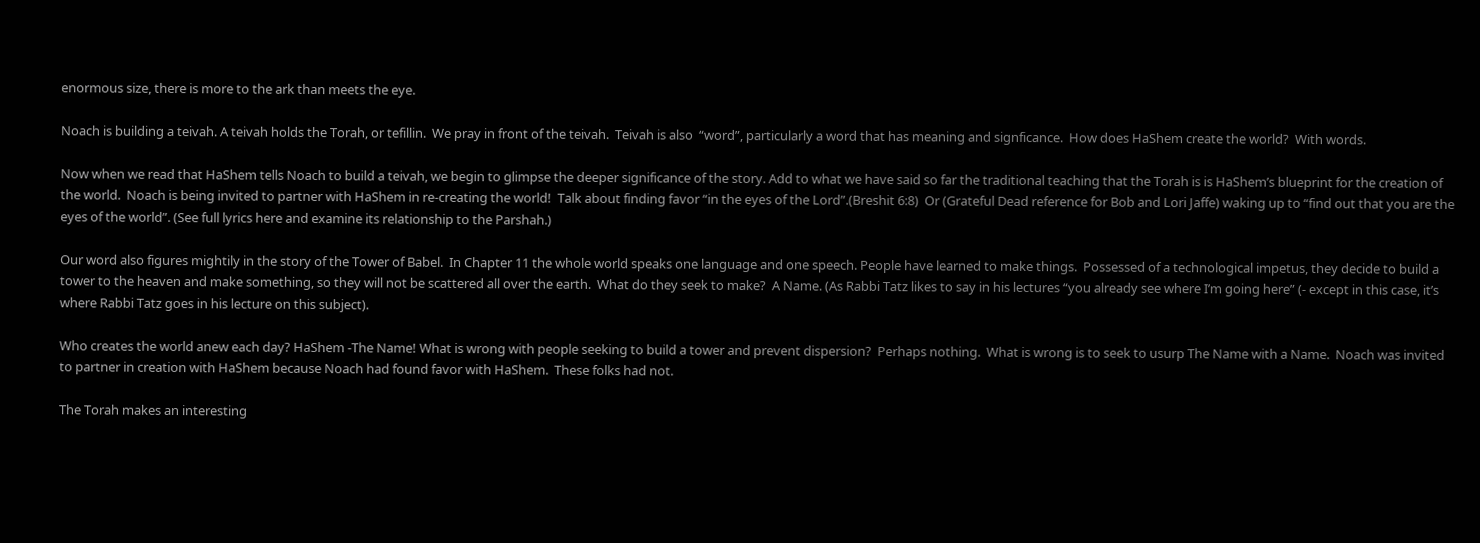enormous size, there is more to the ark than meets the eye.

Noach is building a teivah. A teivah holds the Torah, or tefillin.  We pray in front of the teivah.  Teivah is also  “word”, particularly a word that has meaning and signficance.  How does HaShem create the world?  With words.

Now when we read that HaShem tells Noach to build a teivah, we begin to glimpse the deeper significance of the story. Add to what we have said so far the traditional teaching that the Torah is is HaShem’s blueprint for the creation of the world.  Noach is being invited to partner with HaShem in re-creating the world!  Talk about finding favor “in the eyes of the Lord”.(Breshit 6:8)  Or (Grateful Dead reference for Bob and Lori Jaffe) waking up to “find out that you are the eyes of the world”. (See full lyrics here and examine its relationship to the Parshah.)

Our word also figures mightily in the story of the Tower of Babel.  In Chapter 11 the whole world speaks one language and one speech. People have learned to make things.  Possessed of a technological impetus, they decide to build a tower to the heaven and make something, so they will not be scattered all over the earth.  What do they seek to make?  A Name. (As Rabbi Tatz likes to say in his lectures “you already see where I’m going here” (- except in this case, it’s where Rabbi Tatz goes in his lecture on this subject).

Who creates the world anew each day? HaShem -The Name! What is wrong with people seeking to build a tower and prevent dispersion?  Perhaps nothing.  What is wrong is to seek to usurp The Name with a Name.  Noach was invited to partner in creation with HaShem because Noach had found favor with HaShem.  These folks had not.

The Torah makes an interesting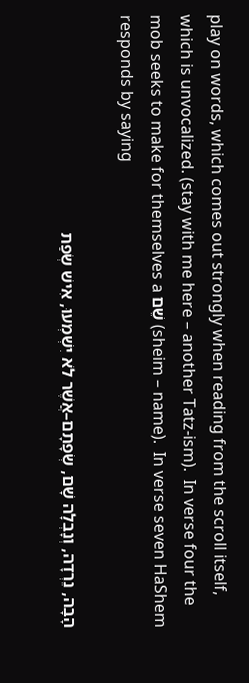play on words, which comes out strongly when reading from the scroll itself, which is unvocalized. (stay with me here – another Tatz-ism).  In verse four the mob seeks to make for themselves a שֵׁם (sheim – name).  In verse seven HaShem responds by saying

הָבָה, נֵרְדָה, וְנָבְלָה שָׁם, שְׂפָתָם–אֲשֶׁר לֹא יִשְׁמְעוּ, אִישׁ שְׂפַת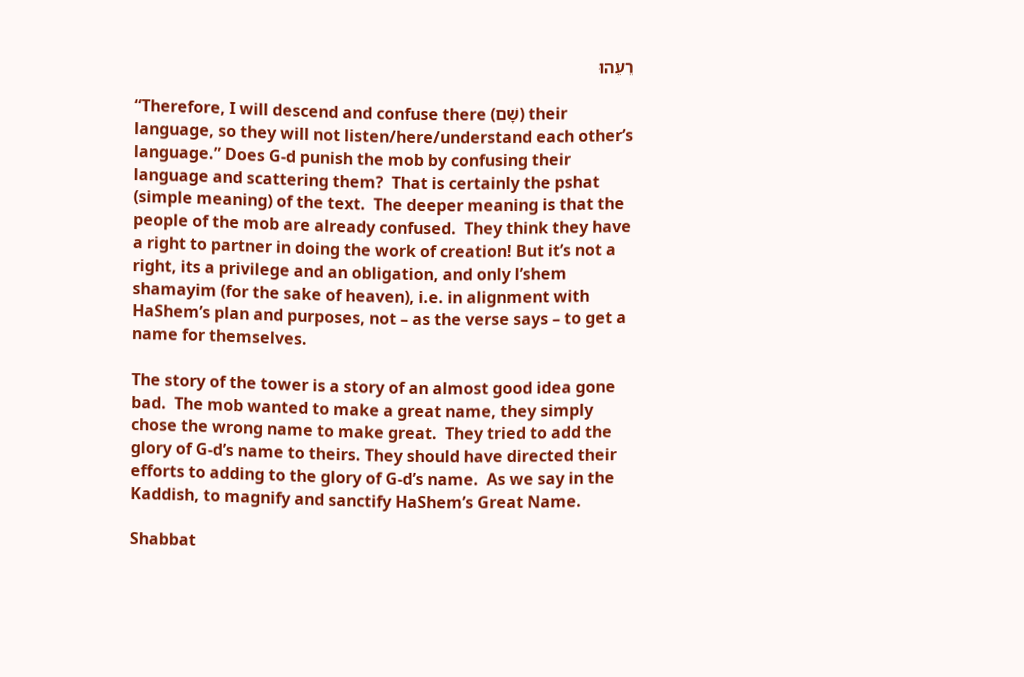רֵעֵהוּ

“Therefore, I will descend and confuse there (שָׁם) their language, so they will not listen/here/understand each other’s language.” Does G-d punish the mob by confusing their language and scattering them?  That is certainly the pshat (simple meaning) of the text.  The deeper meaning is that the people of the mob are already confused.  They think they have a right to partner in doing the work of creation! But it’s not a right, its a privilege and an obligation, and only l’shem shamayim (for the sake of heaven), i.e. in alignment with HaShem’s plan and purposes, not – as the verse says – to get a name for themselves.

The story of the tower is a story of an almost good idea gone bad.  The mob wanted to make a great name, they simply chose the wrong name to make great.  They tried to add the glory of G-d’s name to theirs. They should have directed their efforts to adding to the glory of G-d’s name.  As we say in the Kaddish, to magnify and sanctify HaShem’s Great Name.

Shabbat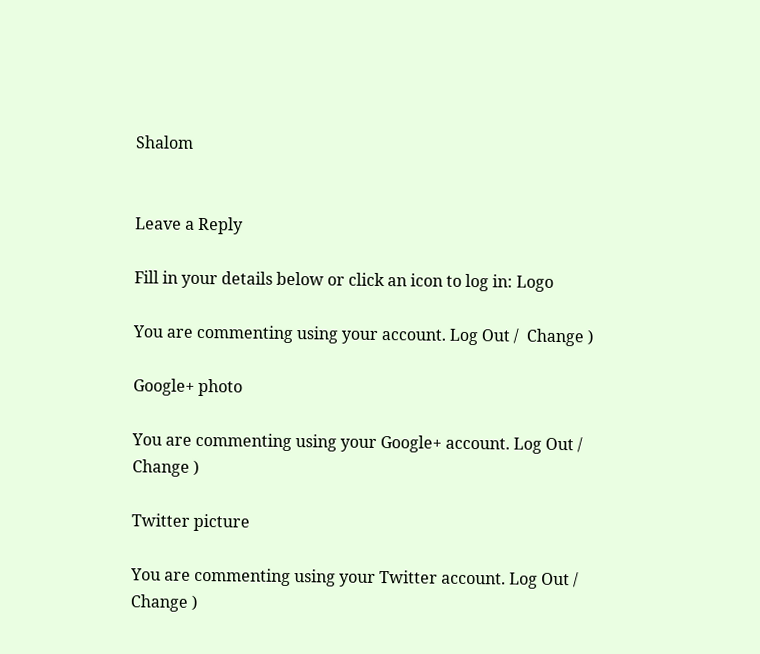Shalom


Leave a Reply

Fill in your details below or click an icon to log in: Logo

You are commenting using your account. Log Out /  Change )

Google+ photo

You are commenting using your Google+ account. Log Out /  Change )

Twitter picture

You are commenting using your Twitter account. Log Out /  Change )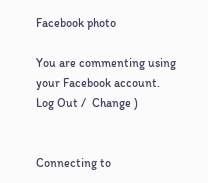Facebook photo

You are commenting using your Facebook account. Log Out /  Change )


Connecting to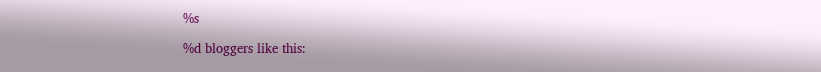%s

%d bloggers like this: